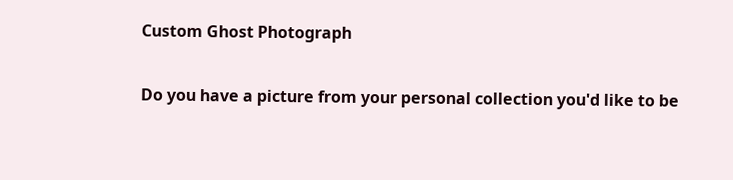Custom Ghost Photograph

Do you have a picture from your personal collection you'd like to be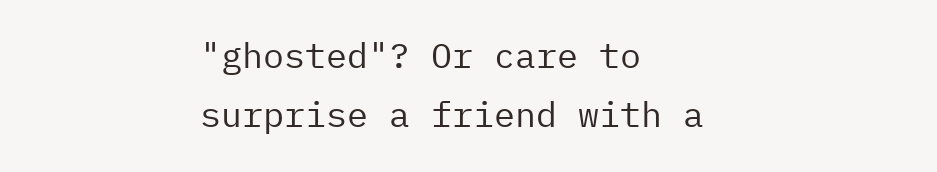"ghosted"? Or care to surprise a friend with a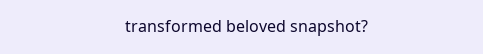transformed beloved snapshot?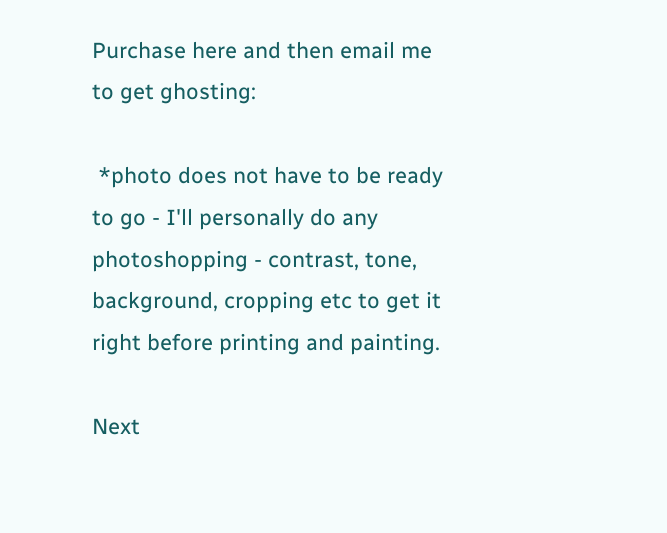Purchase here and then email me to get ghosting:

 *photo does not have to be ready to go - I'll personally do any photoshopping - contrast, tone, background, cropping etc to get it right before printing and painting.

Next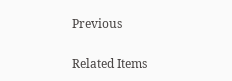Previous

Related Items